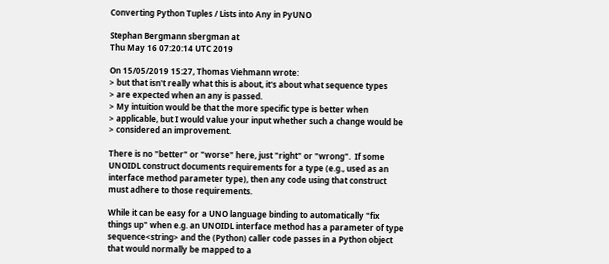Converting Python Tuples / Lists into Any in PyUNO

Stephan Bergmann sbergman at
Thu May 16 07:20:14 UTC 2019

On 15/05/2019 15:27, Thomas Viehmann wrote:
> but that isn't really what this is about, it's about what sequence types
> are expected when an any is passed.
> My intuition would be that the more specific type is better when
> applicable, but I would value your input whether such a change would be
> considered an improvement.

There is no "better" or "worse" here, just "right" or "wrong".  If some
UNOIDL construct documents requirements for a type (e.g., used as an
interface method parameter type), then any code using that construct
must adhere to those requirements.

While it can be easy for a UNO language binding to automatically "fix
things up" when e.g. an UNOIDL interface method has a parameter of type
sequence<string> and the (Python) caller code passes in a Python object
that would normally be mapped to a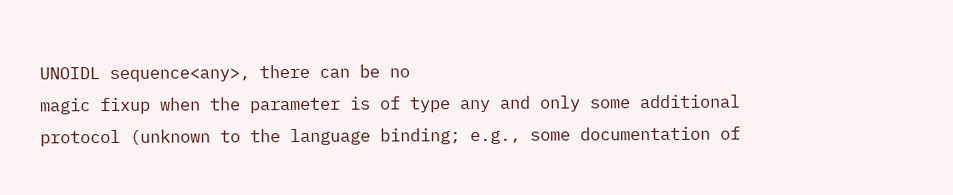UNOIDL sequence<any>, there can be no
magic fixup when the parameter is of type any and only some additional
protocol (unknown to the language binding; e.g., some documentation of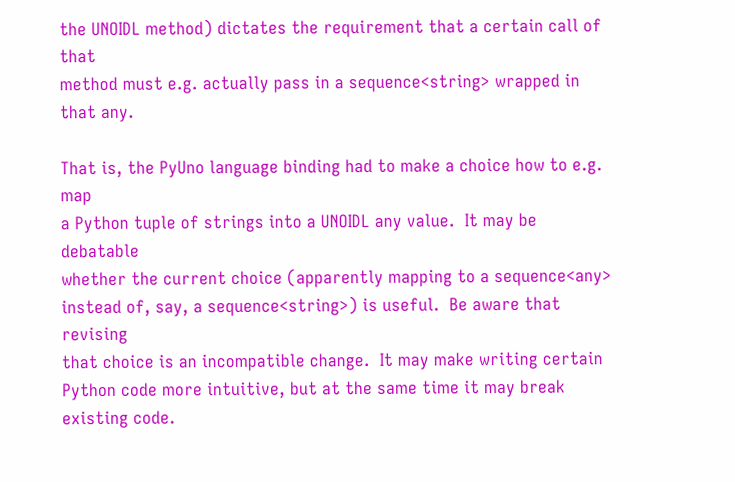the UNOIDL method) dictates the requirement that a certain call of that
method must e.g. actually pass in a sequence<string> wrapped in that any.

That is, the PyUno language binding had to make a choice how to e.g. map
a Python tuple of strings into a UNOIDL any value.  It may be debatable
whether the current choice (apparently mapping to a sequence<any>
instead of, say, a sequence<string>) is useful.  Be aware that revising
that choice is an incompatible change.  It may make writing certain
Python code more intuitive, but at the same time it may break existing code.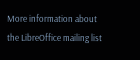More information about the LibreOffice mailing list